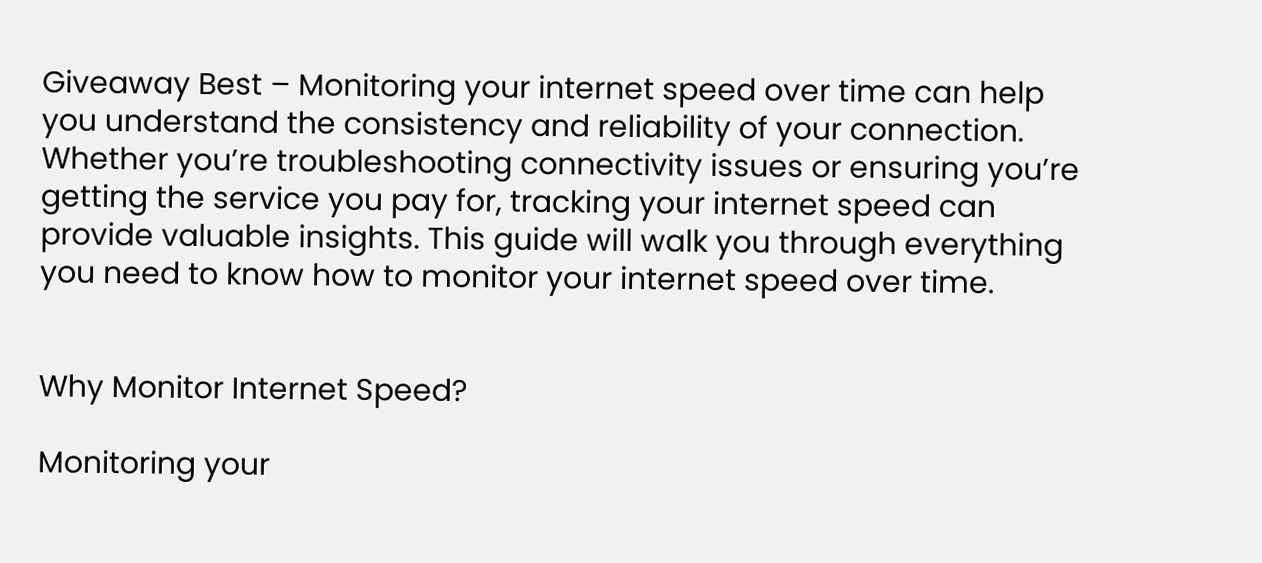Giveaway Best – Monitoring your internet speed over time can help you understand the consistency and reliability of your connection. Whether you’re troubleshooting connectivity issues or ensuring you’re getting the service you pay for, tracking your internet speed can provide valuable insights. This guide will walk you through everything you need to know how to monitor your internet speed over time.


Why Monitor Internet Speed?

Monitoring your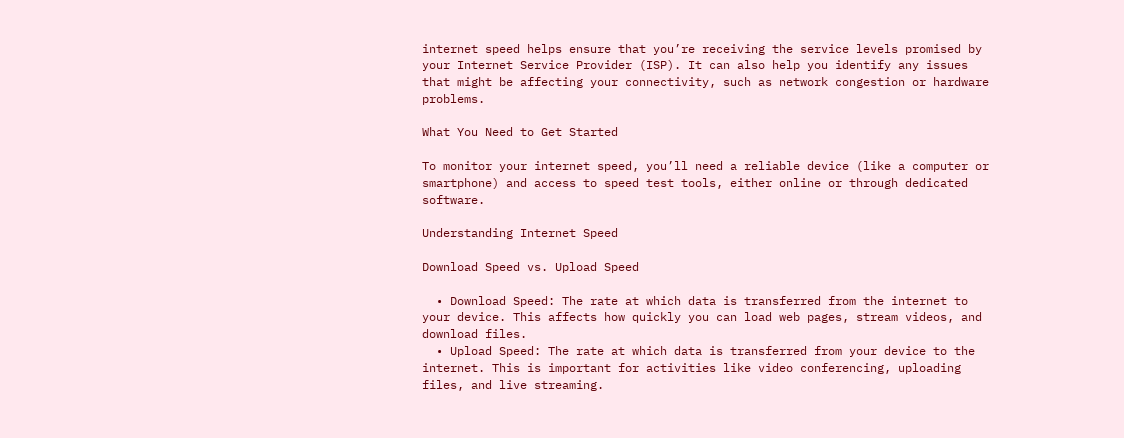internet speed helps ensure that you’re receiving the service levels promised by your Internet Service Provider (ISP). It can also help you identify any issues that might be affecting your connectivity, such as network congestion or hardware problems.

What You Need to Get Started

To monitor your internet speed, you’ll need a reliable device (like a computer or smartphone) and access to speed test tools, either online or through dedicated software.

Understanding Internet Speed

Download Speed vs. Upload Speed

  • Download Speed: The rate at which data is transferred from the internet to your device. This affects how quickly you can load web pages, stream videos, and download files.
  • Upload Speed: The rate at which data is transferred from your device to the internet. This is important for activities like video conferencing, uploading files, and live streaming.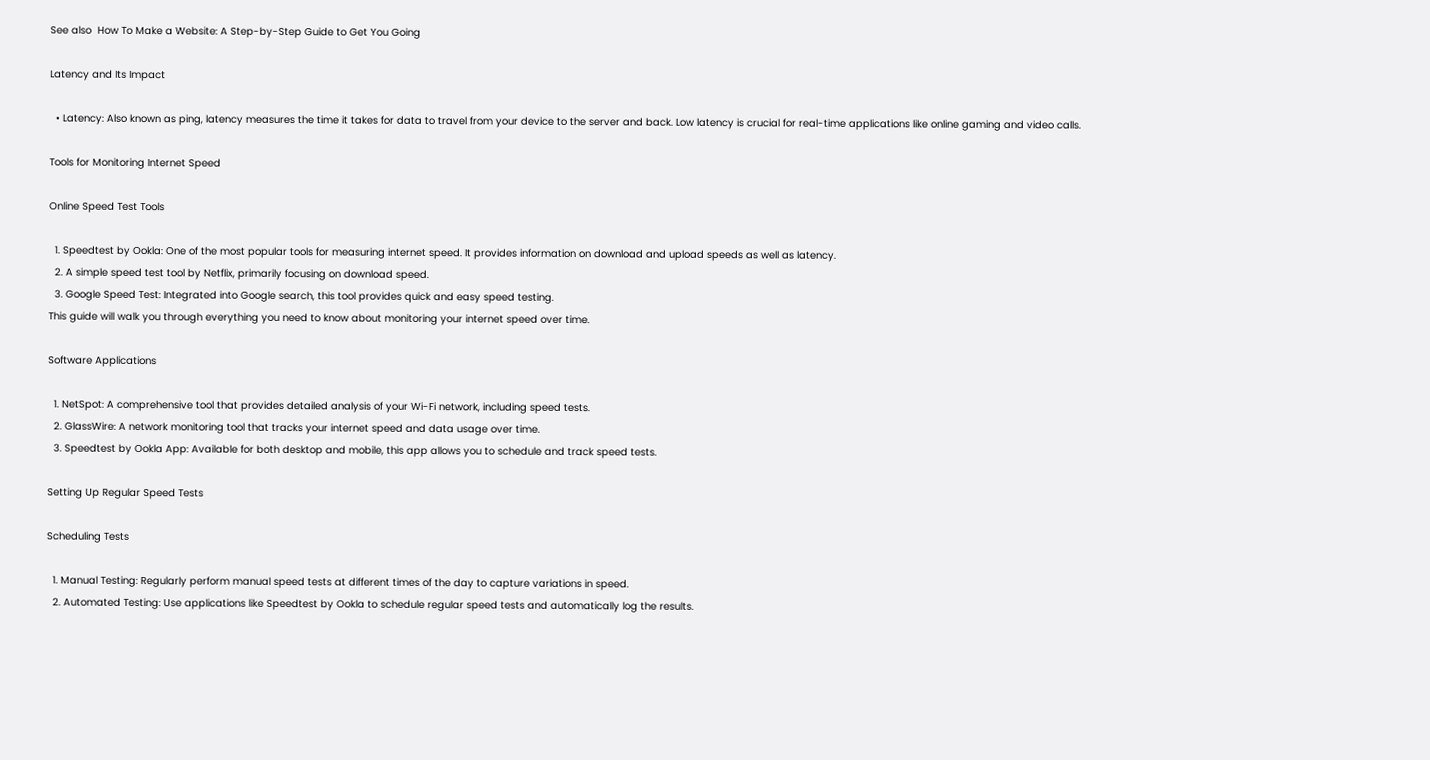See also  How To Make a Website: A Step-by-Step Guide to Get You Going

Latency and Its Impact

  • Latency: Also known as ping, latency measures the time it takes for data to travel from your device to the server and back. Low latency is crucial for real-time applications like online gaming and video calls.

Tools for Monitoring Internet Speed

Online Speed Test Tools

  1. Speedtest by Ookla: One of the most popular tools for measuring internet speed. It provides information on download and upload speeds as well as latency.
  2. A simple speed test tool by Netflix, primarily focusing on download speed.
  3. Google Speed Test: Integrated into Google search, this tool provides quick and easy speed testing.
This guide will walk you through everything you need to know about monitoring your internet speed over time.

Software Applications

  1. NetSpot: A comprehensive tool that provides detailed analysis of your Wi-Fi network, including speed tests.
  2. GlassWire: A network monitoring tool that tracks your internet speed and data usage over time.
  3. Speedtest by Ookla App: Available for both desktop and mobile, this app allows you to schedule and track speed tests.

Setting Up Regular Speed Tests

Scheduling Tests

  1. Manual Testing: Regularly perform manual speed tests at different times of the day to capture variations in speed.
  2. Automated Testing: Use applications like Speedtest by Ookla to schedule regular speed tests and automatically log the results.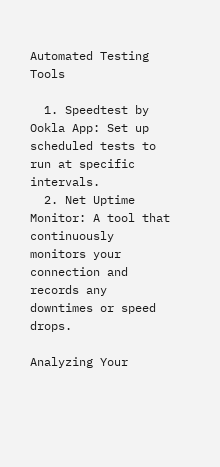Automated Testing Tools

  1. Speedtest by Ookla App: Set up scheduled tests to run at specific intervals.
  2. Net Uptime Monitor: A tool that continuously monitors your connection and records any downtimes or speed drops.

Analyzing Your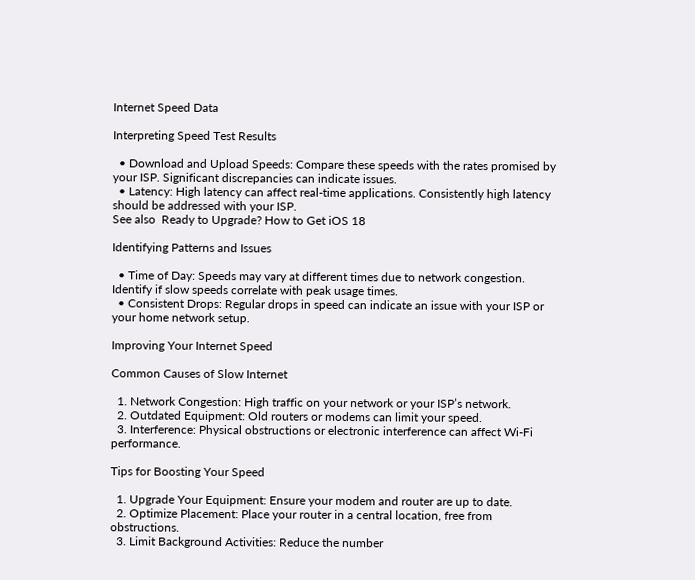Internet Speed Data

Interpreting Speed Test Results

  • Download and Upload Speeds: Compare these speeds with the rates promised by your ISP. Significant discrepancies can indicate issues.
  • Latency: High latency can affect real-time applications. Consistently high latency should be addressed with your ISP.
See also  Ready to Upgrade? How to Get iOS 18

Identifying Patterns and Issues

  • Time of Day: Speeds may vary at different times due to network congestion. Identify if slow speeds correlate with peak usage times.
  • Consistent Drops: Regular drops in speed can indicate an issue with your ISP or your home network setup.

Improving Your Internet Speed

Common Causes of Slow Internet

  1. Network Congestion: High traffic on your network or your ISP’s network.
  2. Outdated Equipment: Old routers or modems can limit your speed.
  3. Interference: Physical obstructions or electronic interference can affect Wi-Fi performance.

Tips for Boosting Your Speed

  1. Upgrade Your Equipment: Ensure your modem and router are up to date.
  2. Optimize Placement: Place your router in a central location, free from obstructions.
  3. Limit Background Activities: Reduce the number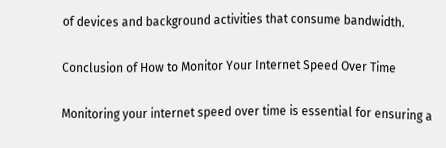of devices and background activities that consume bandwidth.

Conclusion of How to Monitor Your Internet Speed Over Time

Monitoring your internet speed over time is essential for ensuring a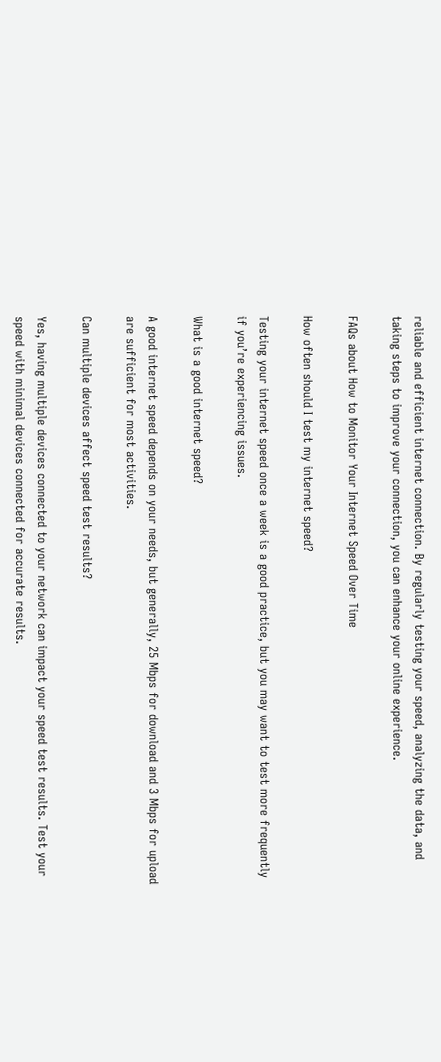reliable and efficient internet connection. By regularly testing your speed, analyzing the data, and taking steps to improve your connection, you can enhance your online experience.

FAQs about How to Monitor Your Internet Speed Over Time

How often should I test my internet speed?

Testing your internet speed once a week is a good practice, but you may want to test more frequently if you’re experiencing issues.

What is a good internet speed?

A good internet speed depends on your needs, but generally, 25 Mbps for download and 3 Mbps for upload are sufficient for most activities.

Can multiple devices affect speed test results?

Yes, having multiple devices connected to your network can impact your speed test results. Test your speed with minimal devices connected for accurate results.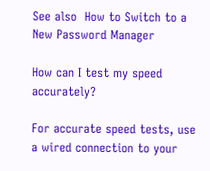See also  How to Switch to a New Password Manager

How can I test my speed accurately?

For accurate speed tests, use a wired connection to your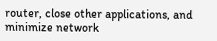router, close other applications, and minimize network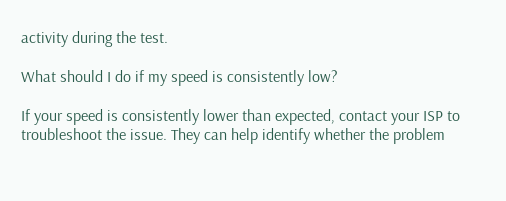activity during the test.

What should I do if my speed is consistently low?

If your speed is consistently lower than expected, contact your ISP to troubleshoot the issue. They can help identify whether the problem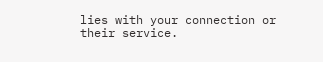lies with your connection or their service.